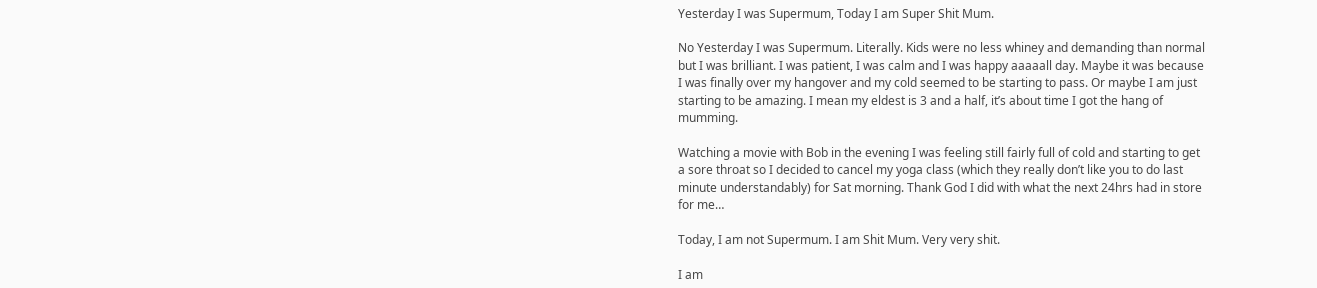Yesterday I was Supermum, Today I am Super Shit Mum.

No Yesterday I was Supermum. Literally. Kids were no less whiney and demanding than normal but I was brilliant. I was patient, I was calm and I was happy aaaaall day. Maybe it was because I was finally over my hangover and my cold seemed to be starting to pass. Or maybe I am just starting to be amazing. I mean my eldest is 3 and a half, it’s about time I got the hang of mumming.

Watching a movie with Bob in the evening I was feeling still fairly full of cold and starting to get a sore throat so I decided to cancel my yoga class (which they really don’t like you to do last minute understandably) for Sat morning. Thank God I did with what the next 24hrs had in store for me…

Today, I am not Supermum. I am Shit Mum. Very very shit.

I am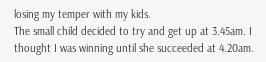losing my temper with my kids.
The small child decided to try and get up at 3.45am. I thought I was winning until she succeeded at 4.20am.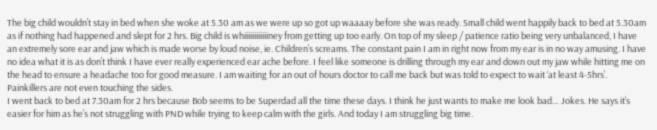The big child wouldn’t stay in bed when she woke at 5.30 am as we were up so got up waaaay before she was ready. Small child went happily back to bed at 5.30am as if nothing had happened and slept for 2 hrs. Big child is whiiiiiiiiiiiiney from getting up too early. On top of my sleep / patience ratio being very unbalanced, I have an extremely sore ear and jaw which is made worse by loud noise, ie. Children’s screams. The constant pain I am in right now from my ear is in no way amusing. I have no idea what it is as don’t think I have ever really experienced ear ache before. I feel like someone is drilling through my ear and down out my jaw while hitting me on the head to ensure a headache too for good measure. I am waiting for an out of hours doctor to call me back but was told to expect to wait ‘at least 4-5hrs’. Painkillers are not even touching the sides.
I went back to bed at 7.30am for 2 hrs because Bob seems to be Superdad all the time these days. I think he just wants to make me look bad… Jokes. He says it’s easier for him as he’s not struggling with PND while trying to keep calm with the girls. And today I am struggling big time.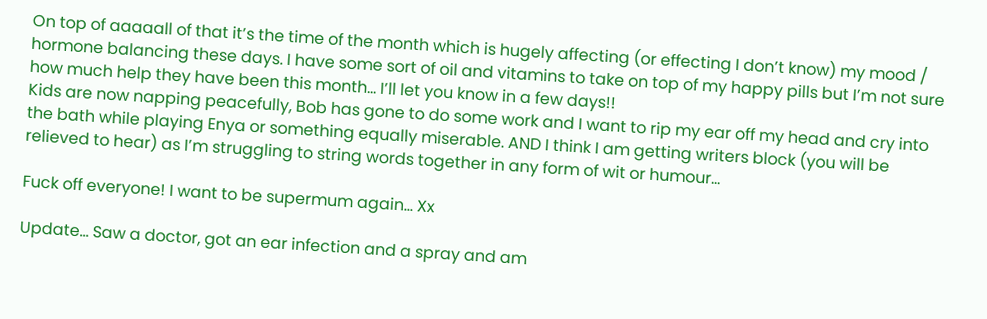On top of aaaaall of that it’s the time of the month which is hugely affecting (or effecting I don’t know) my mood / hormone balancing these days. I have some sort of oil and vitamins to take on top of my happy pills but I’m not sure how much help they have been this month… I’ll let you know in a few days!!
Kids are now napping peacefully, Bob has gone to do some work and I want to rip my ear off my head and cry into the bath while playing Enya or something equally miserable. AND I think I am getting writers block (you will be relieved to hear) as I’m struggling to string words together in any form of wit or humour…

Fuck off everyone! I want to be supermum again… Xx

Update… Saw a doctor, got an ear infection and a spray and am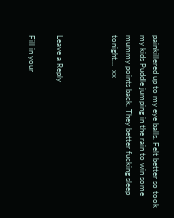painkillered up to my eye balls. Felt better so took my kids Puddle jumping in the rain to win some mummy points back. They better fucking sleep tonight…  xx



Leave a Reply

Fill in your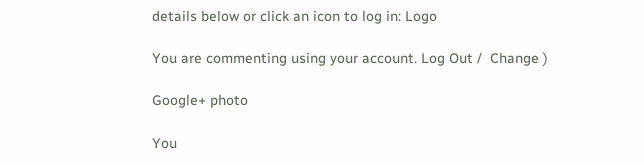details below or click an icon to log in: Logo

You are commenting using your account. Log Out /  Change )

Google+ photo

You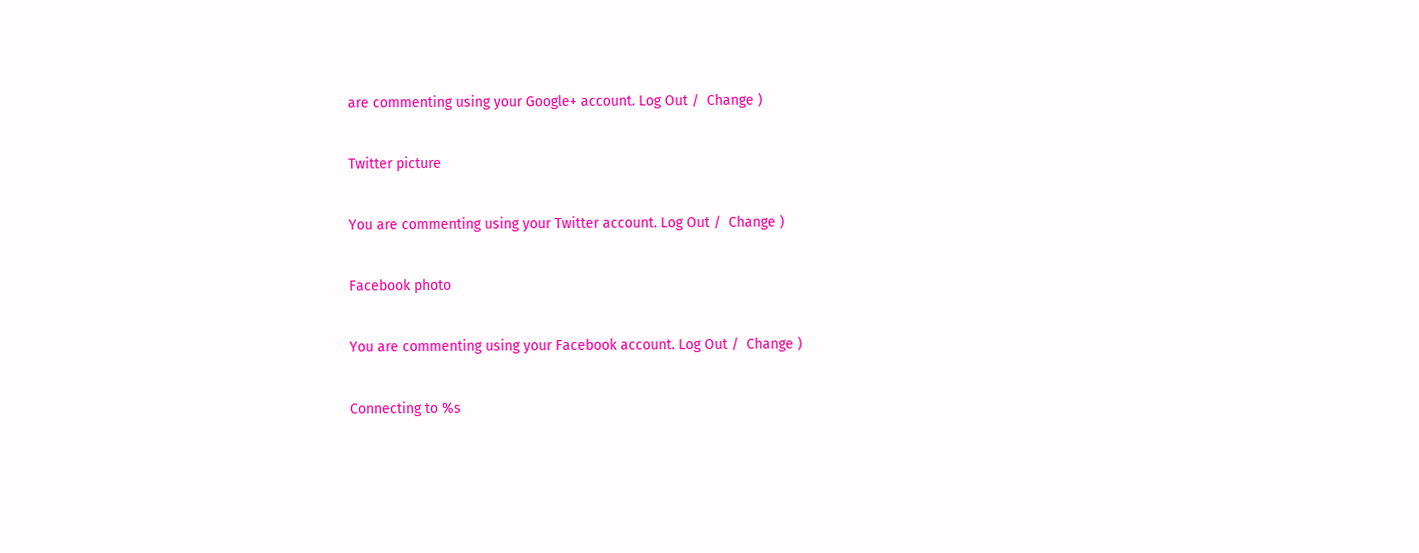are commenting using your Google+ account. Log Out /  Change )

Twitter picture

You are commenting using your Twitter account. Log Out /  Change )

Facebook photo

You are commenting using your Facebook account. Log Out /  Change )

Connecting to %s